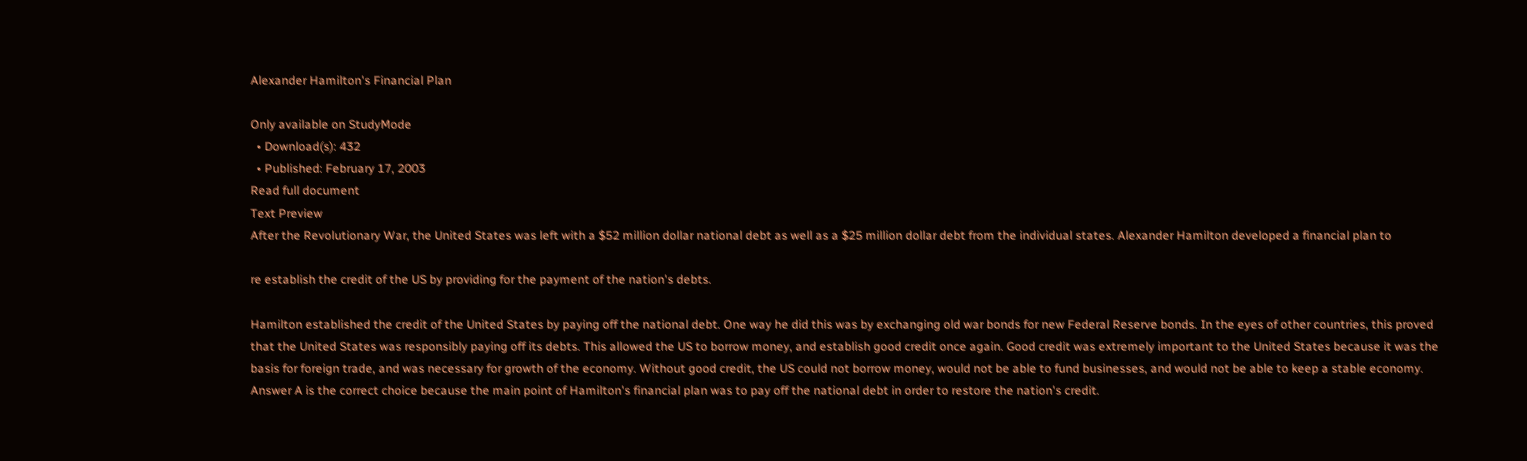Alexander Hamilton's Financial Plan

Only available on StudyMode
  • Download(s): 432
  • Published: February 17, 2003
Read full document
Text Preview
After the Revolutionary War, the United States was left with a $52 million dollar national debt as well as a $25 million dollar debt from the individual states. Alexander Hamilton developed a financial plan to

re establish the credit of the US by providing for the payment of the nation's debts.

Hamilton established the credit of the United States by paying off the national debt. One way he did this was by exchanging old war bonds for new Federal Reserve bonds. In the eyes of other countries, this proved that the United States was responsibly paying off its debts. This allowed the US to borrow money, and establish good credit once again. Good credit was extremely important to the United States because it was the basis for foreign trade, and was necessary for growth of the economy. Without good credit, the US could not borrow money, would not be able to fund businesses, and would not be able to keep a stable economy. Answer A is the correct choice because the main point of Hamilton's financial plan was to pay off the national debt in order to restore the nation's credit.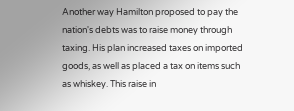Another way Hamilton proposed to pay the nation's debts was to raise money through taxing. His plan increased taxes on imported goods, as well as placed a tax on items such as whiskey. This raise in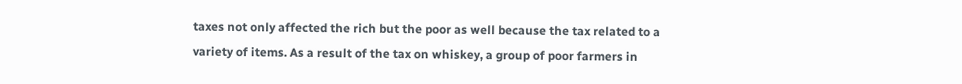taxes not only affected the rich but the poor as well because the tax related to a variety of items. As a result of the tax on whiskey, a group of poor farmers in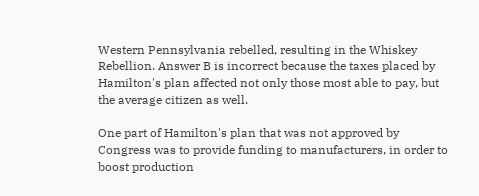Western Pennsylvania rebelled, resulting in the Whiskey Rebellion. Answer B is incorrect because the taxes placed by Hamilton's plan affected not only those most able to pay, but the average citizen as well.

One part of Hamilton's plan that was not approved by Congress was to provide funding to manufacturers, in order to boost production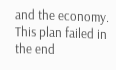and the economy. This plan failed in the end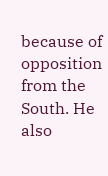because of opposition from the South. He also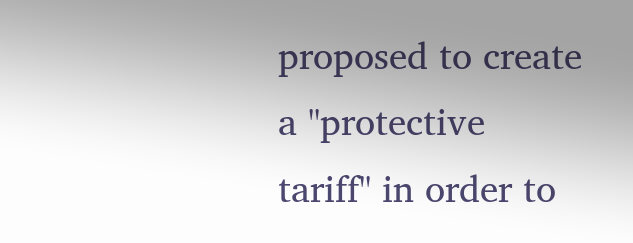proposed to create a "protective tariff" in order to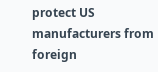protect US manufacturers from foreign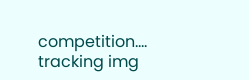competition....
tracking img